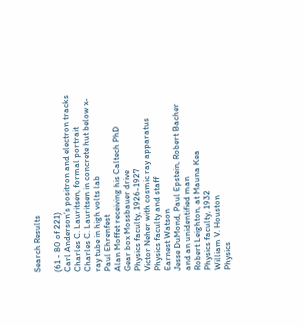Search Results

(61 - 80 of 221)
Carl Anderson’s positron and electron tracks
Charles C. Lauritsen, formal portrait
Charles C. Lauritsen in concrete hut below x-ray tube in high volts lab
Paul Ehrenfest
Alan Moffet receiving his Caltech PhD
Gear box Mossbauer drive
Physics faculty, 1926-1927
Victor Neher with cosmic ray apparatus
Physics faculty and staff
Earnest Watson
Jesse DuMond, Paul Epstein, Robert Bacher and an unidentified man
Robert Leighton, at Mauna Kea
Physics faculty, 1932
William V. Houston
Physics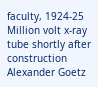faculty, 1924-25
Million volt x-ray tube shortly after construction
Alexander Goetz